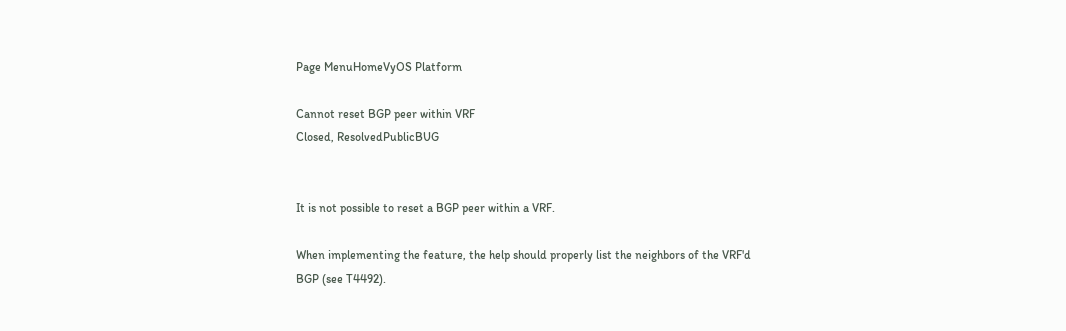Page MenuHomeVyOS Platform

Cannot reset BGP peer within VRF
Closed, ResolvedPublicBUG


It is not possible to reset a BGP peer within a VRF.

When implementing the feature, the help should properly list the neighbors of the VRF'd BGP (see T4492).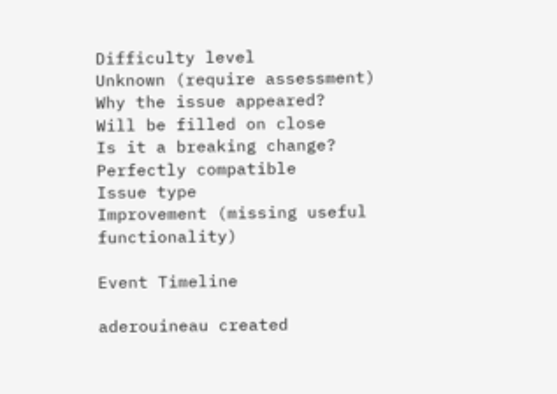Difficulty level
Unknown (require assessment)
Why the issue appeared?
Will be filled on close
Is it a breaking change?
Perfectly compatible
Issue type
Improvement (missing useful functionality)

Event Timeline

aderouineau created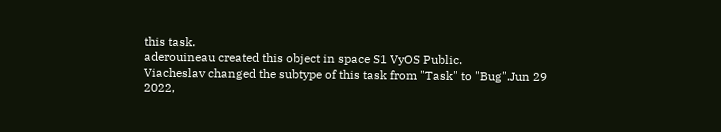this task.
aderouineau created this object in space S1 VyOS Public.
Viacheslav changed the subtype of this task from "Task" to "Bug".Jun 29 2022,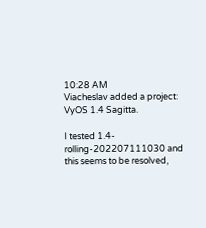10:28 AM
Viacheslav added a project: VyOS 1.4 Sagitta.

I tested 1.4-rolling-202207111030 and this seems to be resolved,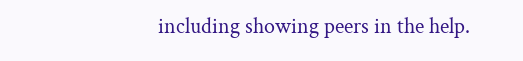including showing peers in the help.